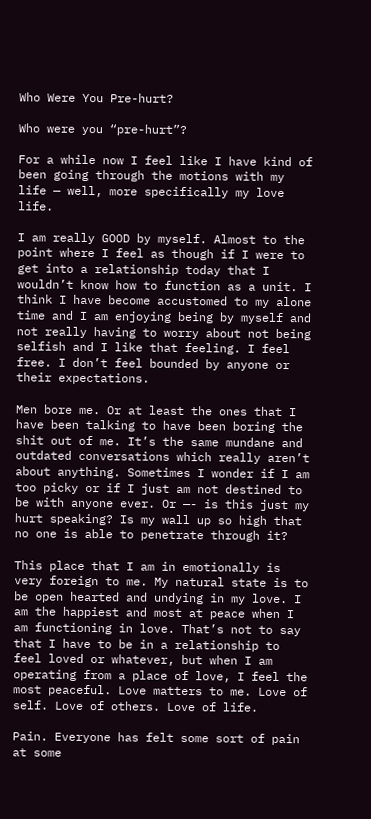Who Were You Pre-hurt?

Who were you “pre-hurt”?

For a while now I feel like I have kind of been going through the motions with my life — well, more specifically my love life.

I am really GOOD by myself. Almost to the point where I feel as though if I were to get into a relationship today that I wouldn’t know how to function as a unit. I think I have become accustomed to my alone time and I am enjoying being by myself and not really having to worry about not being selfish and I like that feeling. I feel free. I don’t feel bounded by anyone or their expectations.

Men bore me. Or at least the ones that I have been talking to have been boring the shit out of me. It’s the same mundane and outdated conversations which really aren’t about anything. Sometimes I wonder if I am too picky or if I just am not destined to be with anyone ever. Or —- is this just my hurt speaking? Is my wall up so high that no one is able to penetrate through it?

This place that I am in emotionally is very foreign to me. My natural state is to be open hearted and undying in my love. I am the happiest and most at peace when I am functioning in love. That’s not to say that I have to be in a relationship to feel loved or whatever, but when I am operating from a place of love, I feel the most peaceful. Love matters to me. Love of self. Love of others. Love of life.

Pain. Everyone has felt some sort of pain at some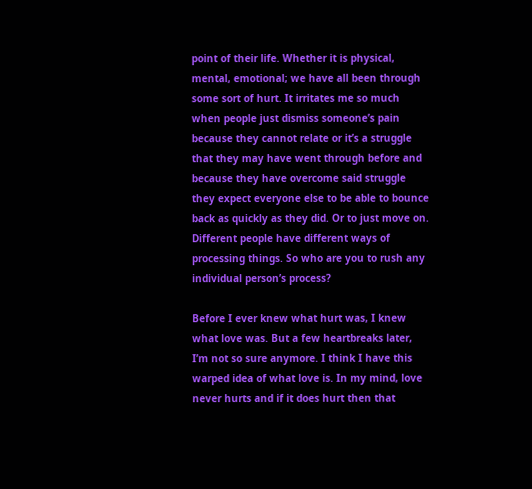point of their life. Whether it is physical, mental, emotional; we have all been through some sort of hurt. It irritates me so much when people just dismiss someone’s pain because they cannot relate or it’s a struggle that they may have went through before and because they have overcome said struggle they expect everyone else to be able to bounce back as quickly as they did. Or to just move on. Different people have different ways of processing things. So who are you to rush any individual person’s process?

Before I ever knew what hurt was, I knew what love was. But a few heartbreaks later, I’m not so sure anymore. I think I have this warped idea of what love is. In my mind, love never hurts and if it does hurt then that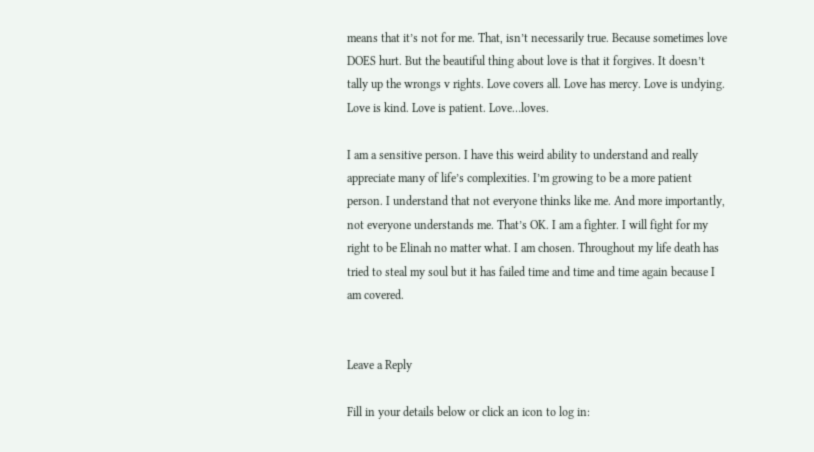means that it’s not for me. That, isn’t necessarily true. Because sometimes love DOES hurt. But the beautiful thing about love is that it forgives. It doesn’t tally up the wrongs v rights. Love covers all. Love has mercy. Love is undying. Love is kind. Love is patient. Love…loves.

I am a sensitive person. I have this weird ability to understand and really appreciate many of life’s complexities. I’m growing to be a more patient person. I understand that not everyone thinks like me. And more importantly, not everyone understands me. That’s OK. I am a fighter. I will fight for my right to be Elinah no matter what. I am chosen. Throughout my life death has tried to steal my soul but it has failed time and time and time again because I am covered.


Leave a Reply

Fill in your details below or click an icon to log in: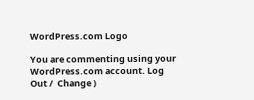WordPress.com Logo

You are commenting using your WordPress.com account. Log Out /  Change )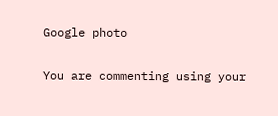Google photo

You are commenting using your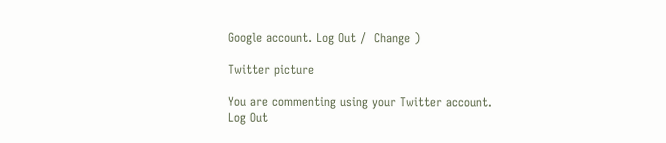Google account. Log Out /  Change )

Twitter picture

You are commenting using your Twitter account. Log Out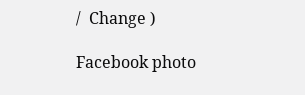/  Change )

Facebook photo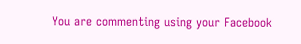You are commenting using your Facebook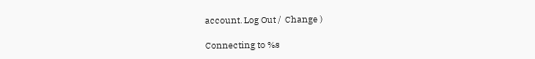account. Log Out /  Change )

Connecting to %s